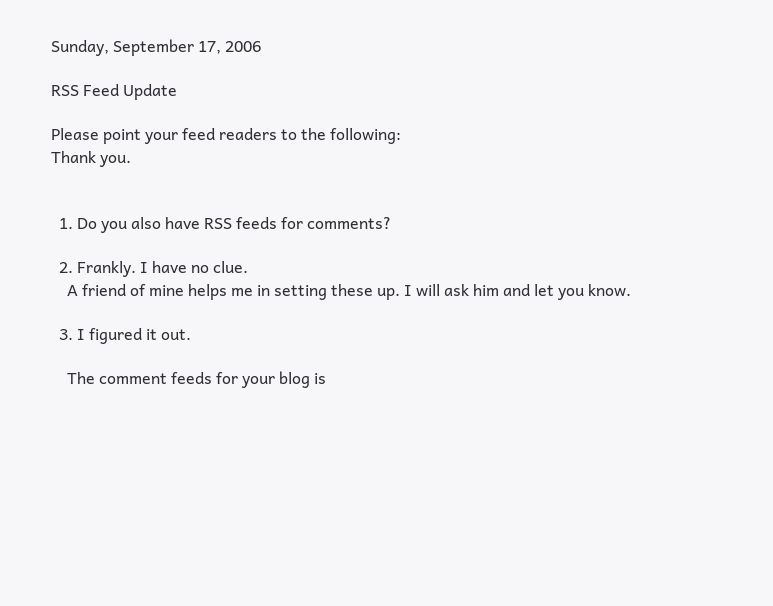Sunday, September 17, 2006

RSS Feed Update

Please point your feed readers to the following:
Thank you.


  1. Do you also have RSS feeds for comments?

  2. Frankly. I have no clue.
    A friend of mine helps me in setting these up. I will ask him and let you know.

  3. I figured it out.

    The comment feeds for your blog is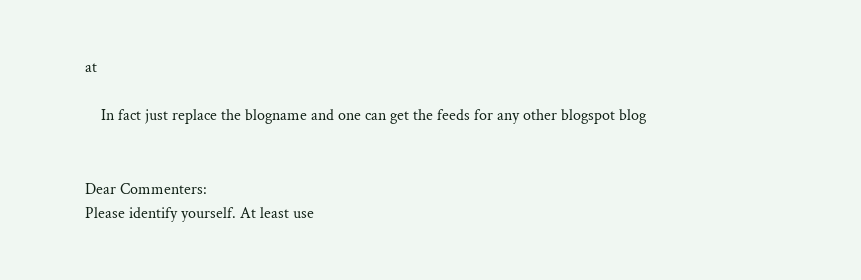at

    In fact just replace the blogname and one can get the feeds for any other blogspot blog


Dear Commenters:
Please identify yourself. At least use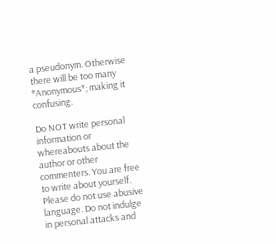a pseudonym. Otherwise there will be too many *Anonymous*; making it confusing.

Do NOT write personal information or whereabouts about the author or other commenters. You are free to write about yourself. Please do not use abusive language. Do not indulge in personal attacks and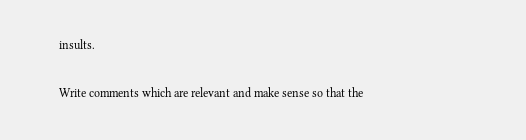insults.

Write comments which are relevant and make sense so that the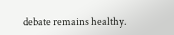debate remains healthy.